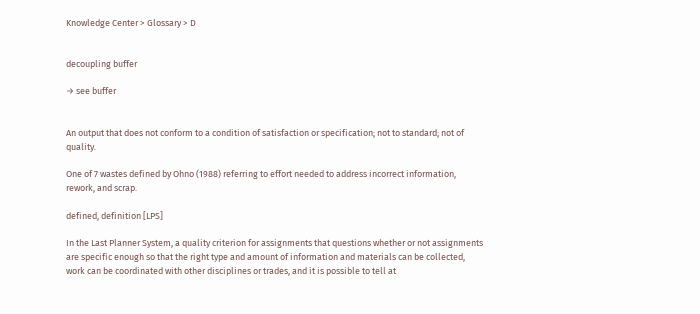Knowledge Center > Glossary > D


decoupling buffer

→ see buffer


An output that does not conform to a condition of satisfaction or specification; not to standard; not of quality.

One of 7 wastes defined by Ohno (1988) referring to effort needed to address incorrect information, rework, and scrap.

defined, definition [LPS]

In the Last Planner System, a quality criterion for assignments that questions whether or not assignments are specific enough so that the right type and amount of information and materials can be collected, work can be coordinated with other disciplines or trades, and it is possible to tell at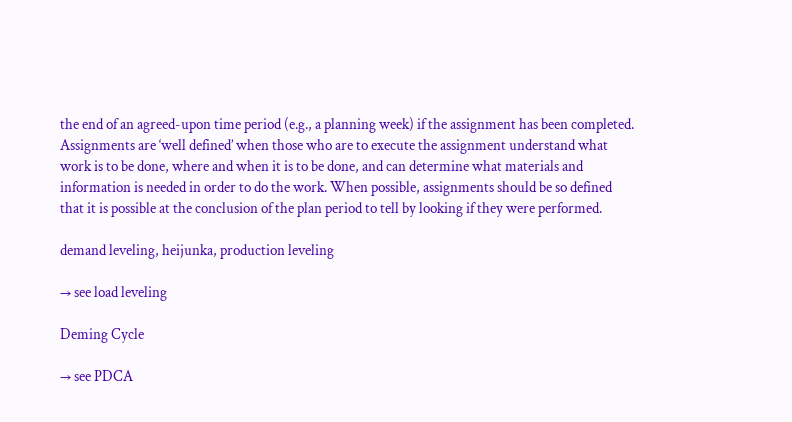the end of an agreed-upon time period (e.g., a planning week) if the assignment has been completed. Assignments are ‘well defined’ when those who are to execute the assignment understand what work is to be done, where and when it is to be done, and can determine what materials and information is needed in order to do the work. When possible, assignments should be so defined that it is possible at the conclusion of the plan period to tell by looking if they were performed.

demand leveling, heijunka, production leveling

→ see load leveling

Deming Cycle

→ see PDCA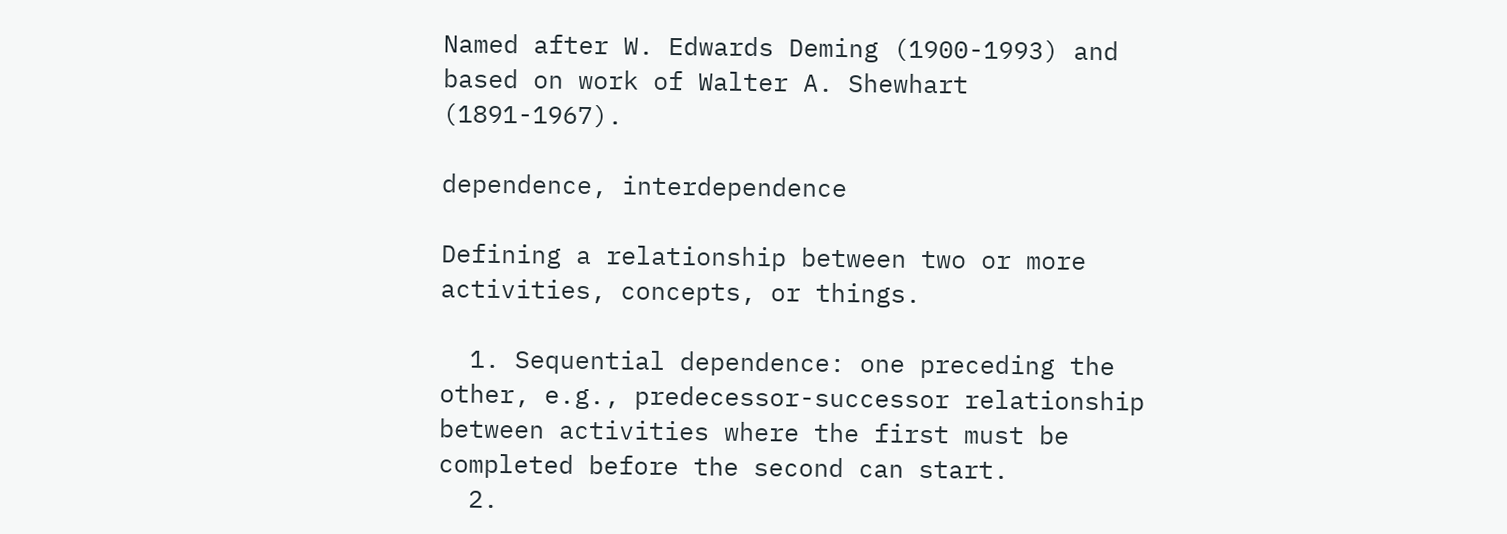Named after W. Edwards Deming (1900-1993) and based on work of Walter A. Shewhart (1891-1967).

dependence, interdependence

Defining a relationship between two or more activities, concepts, or things.

  1. Sequential dependence: one preceding the other, e.g., predecessor-successor relationship between activities where the first must be completed before the second can start.
  2.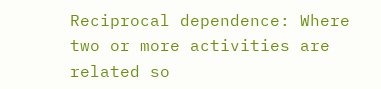Reciprocal dependence: Where two or more activities are related so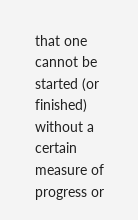that one cannot be started (or finished) without a certain measure of progress or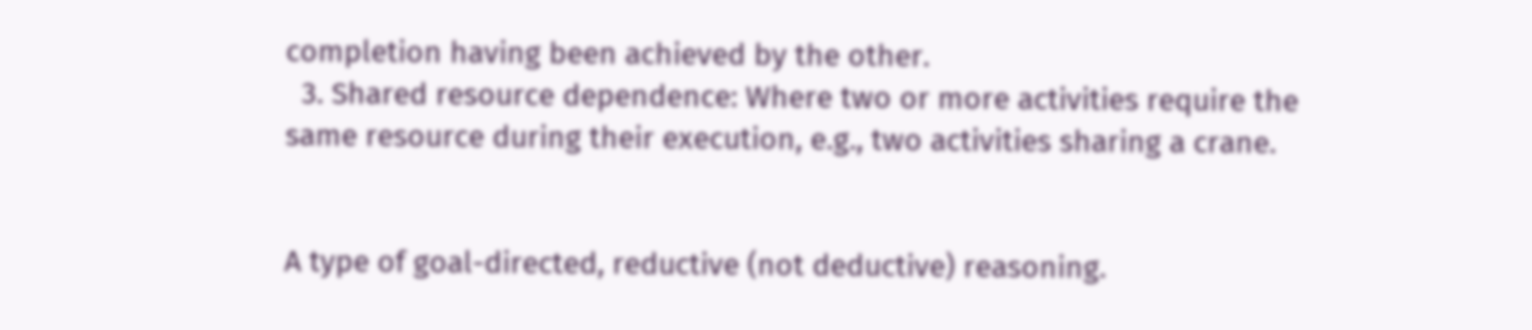completion having been achieved by the other.
  3. Shared resource dependence: Where two or more activities require the same resource during their execution, e.g., two activities sharing a crane.


A type of goal-directed, reductive (not deductive) reasoning.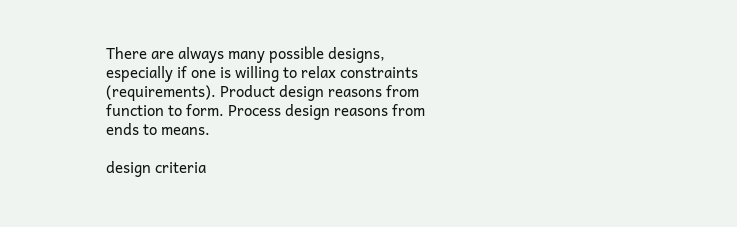There are always many possible designs, especially if one is willing to relax constraints (requirements). Product design reasons from function to form. Process design reasons from ends to means.

design criteria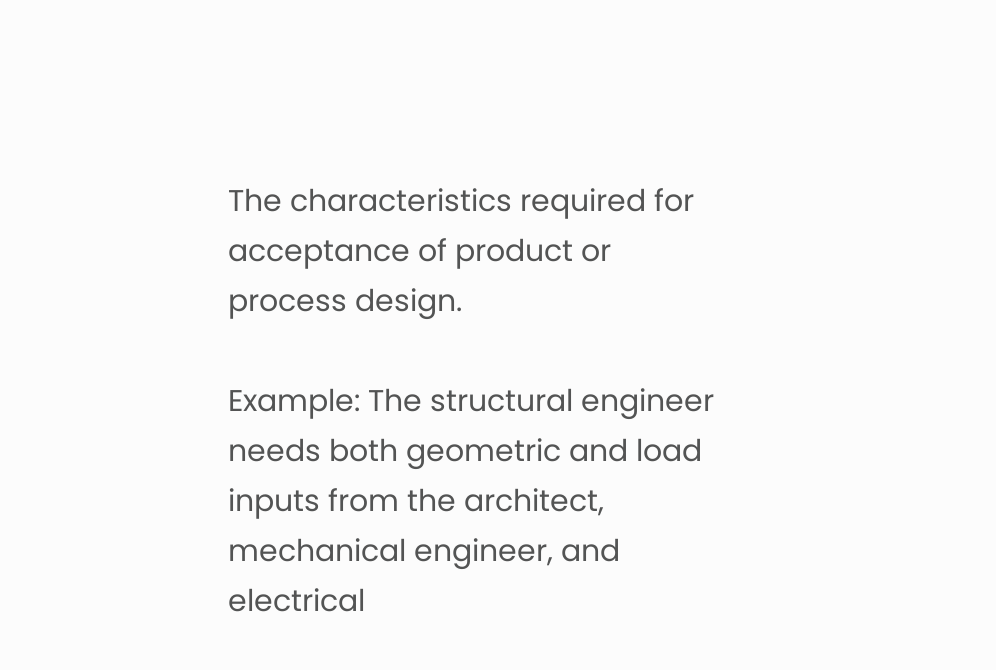The characteristics required for acceptance of product or process design.

Example: The structural engineer needs both geometric and load inputs from the architect, mechanical engineer, and electrical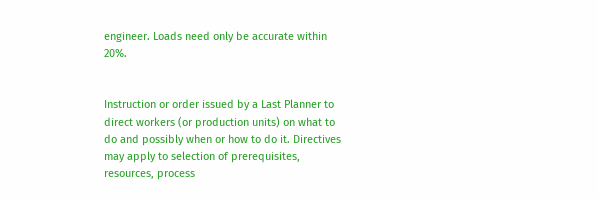engineer. Loads need only be accurate within 20%.


Instruction or order issued by a Last Planner to direct workers (or production units) on what to do and possibly when or how to do it. Directives may apply to selection of prerequisites, resources, process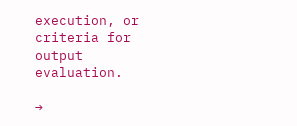execution, or criteria for output evaluation.

→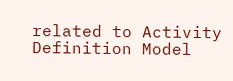related to Activity Definition Model